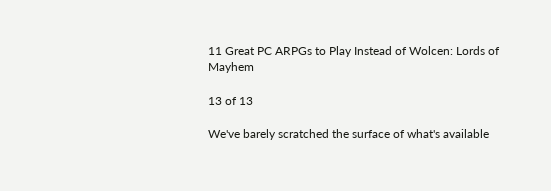11 Great PC ARPGs to Play Instead of Wolcen: Lords of Mayhem

13 of 13

We've barely scratched the surface of what's available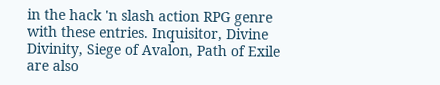in the hack 'n slash action RPG genre with these entries. Inquisitor, Divine Divinity, Siege of Avalon, Path of Exile are also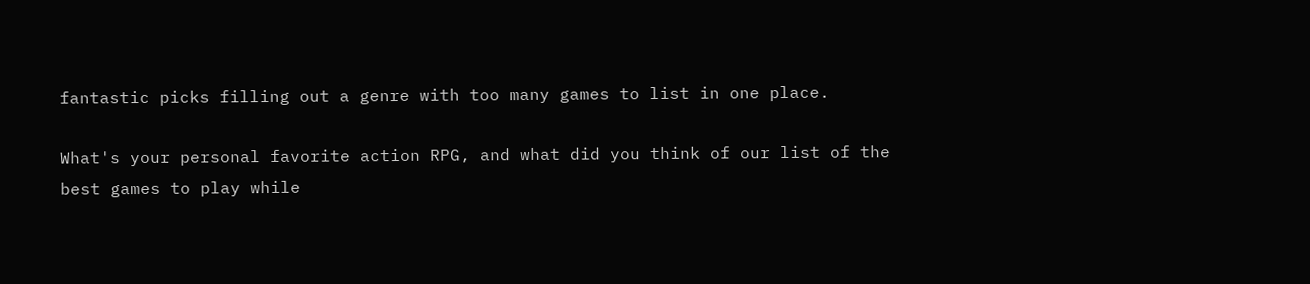fantastic picks filling out a genre with too many games to list in one place.

What's your personal favorite action RPG, and what did you think of our list of the best games to play while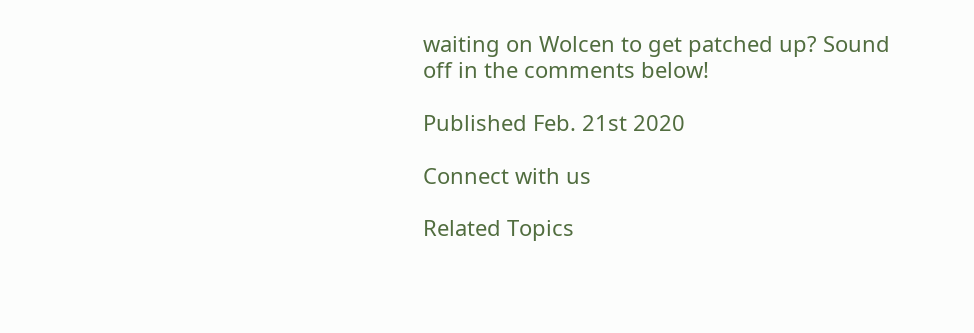waiting on Wolcen to get patched up? Sound off in the comments below!

Published Feb. 21st 2020

Connect with us

Related Topics